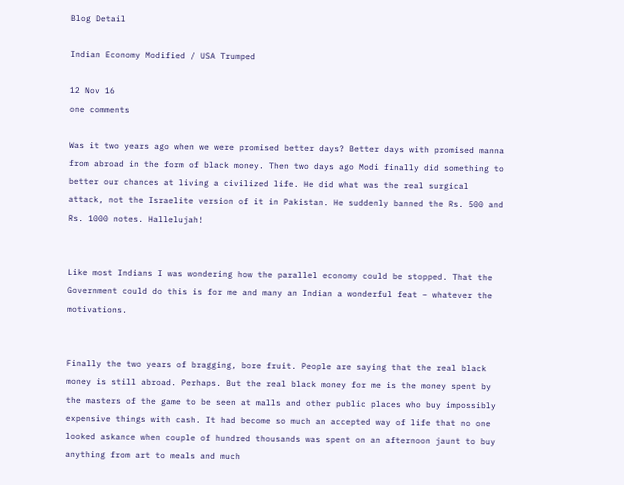Blog Detail

Indian Economy Modified / USA Trumped

12 Nov 16
one comments

Was it two years ago when we were promised better days? Better days with promised manna from abroad in the form of black money. Then two days ago Modi finally did something to better our chances at living a civilized life. He did what was the real surgical attack, not the Israelite version of it in Pakistan. He suddenly banned the Rs. 500 and Rs. 1000 notes. Hallelujah!


Like most Indians I was wondering how the parallel economy could be stopped. That the Government could do this is for me and many an Indian a wonderful feat – whatever the motivations.


Finally the two years of bragging, bore fruit. People are saying that the real black money is still abroad. Perhaps. But the real black money for me is the money spent by the masters of the game to be seen at malls and other public places who buy impossibly expensive things with cash. It had become so much an accepted way of life that no one looked askance when couple of hundred thousands was spent on an afternoon jaunt to buy anything from art to meals and much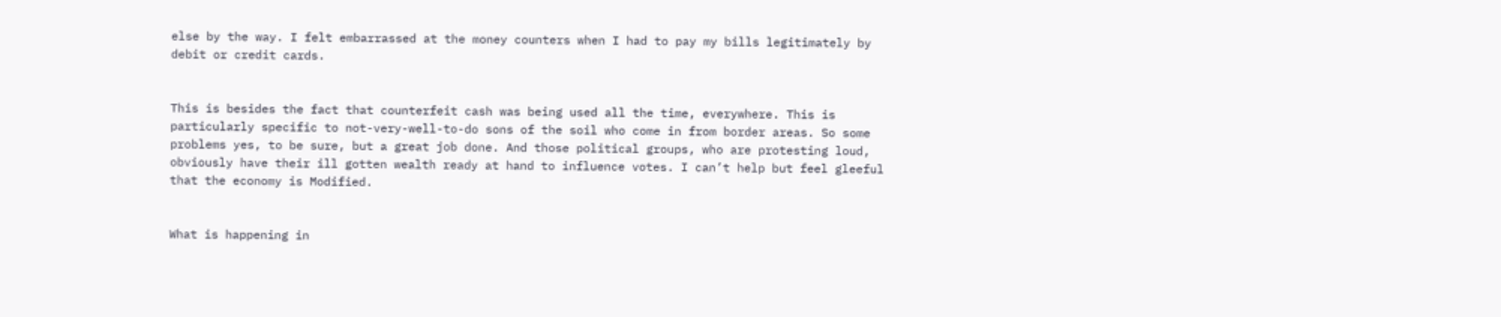else by the way. I felt embarrassed at the money counters when I had to pay my bills legitimately by debit or credit cards.


This is besides the fact that counterfeit cash was being used all the time, everywhere. This is particularly specific to not-very-well-to-do sons of the soil who come in from border areas. So some problems yes, to be sure, but a great job done. And those political groups, who are protesting loud, obviously have their ill gotten wealth ready at hand to influence votes. I can’t help but feel gleeful that the economy is Modified.


What is happening in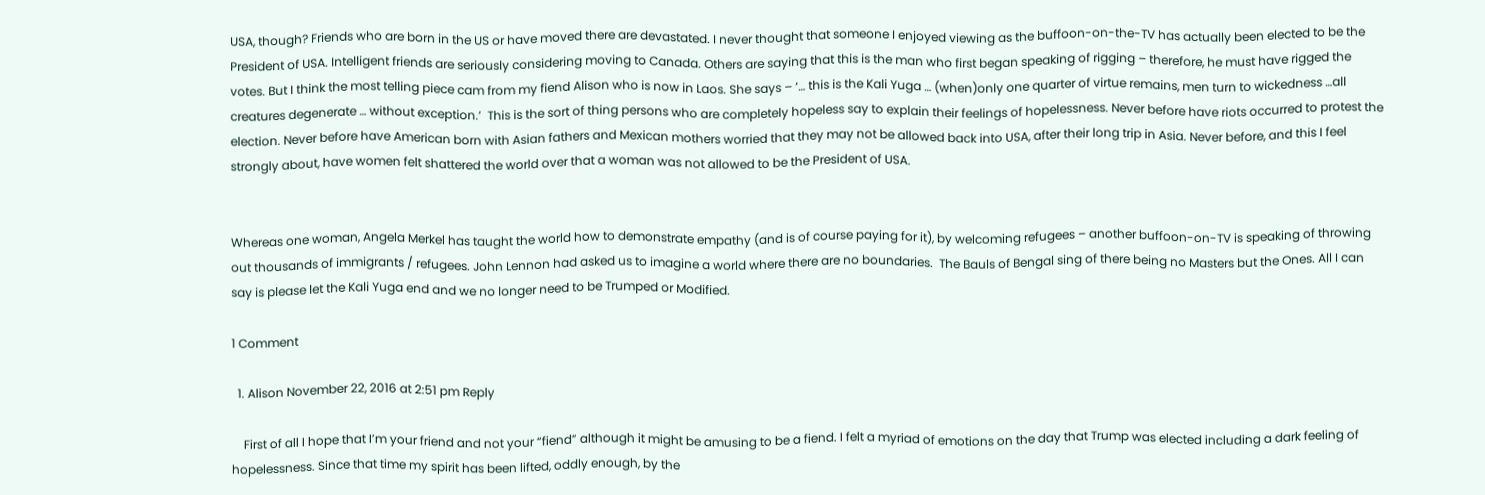USA, though? Friends who are born in the US or have moved there are devastated. I never thought that someone I enjoyed viewing as the buffoon-on-the-TV has actually been elected to be the President of USA. Intelligent friends are seriously considering moving to Canada. Others are saying that this is the man who first began speaking of rigging – therefore, he must have rigged the votes. But I think the most telling piece cam from my fiend Alison who is now in Laos. She says – ‘… this is the Kali Yuga … (when)only one quarter of virtue remains, men turn to wickedness …all creatures degenerate … without exception.’  This is the sort of thing persons who are completely hopeless say to explain their feelings of hopelessness. Never before have riots occurred to protest the election. Never before have American born with Asian fathers and Mexican mothers worried that they may not be allowed back into USA, after their long trip in Asia. Never before, and this I feel strongly about, have women felt shattered the world over that a woman was not allowed to be the President of USA.


Whereas one woman, Angela Merkel has taught the world how to demonstrate empathy (and is of course paying for it), by welcoming refugees – another buffoon-on-TV is speaking of throwing out thousands of immigrants / refugees. John Lennon had asked us to imagine a world where there are no boundaries.  The Bauls of Bengal sing of there being no Masters but the Ones. All I can say is please let the Kali Yuga end and we no longer need to be Trumped or Modified.

1 Comment

  1. Alison November 22, 2016 at 2:51 pm Reply

    First of all I hope that I’m your friend and not your “fiend” although it might be amusing to be a fiend. I felt a myriad of emotions on the day that Trump was elected including a dark feeling of hopelessness. Since that time my spirit has been lifted, oddly enough, by the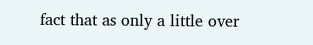fact that as only a little over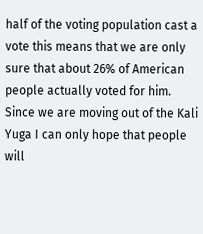half of the voting population cast a vote this means that we are only sure that about 26% of American people actually voted for him. Since we are moving out of the Kali Yuga I can only hope that people will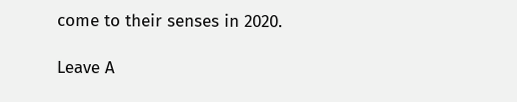come to their senses in 2020.

Leave A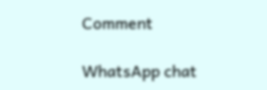Comment

WhatsApp chat